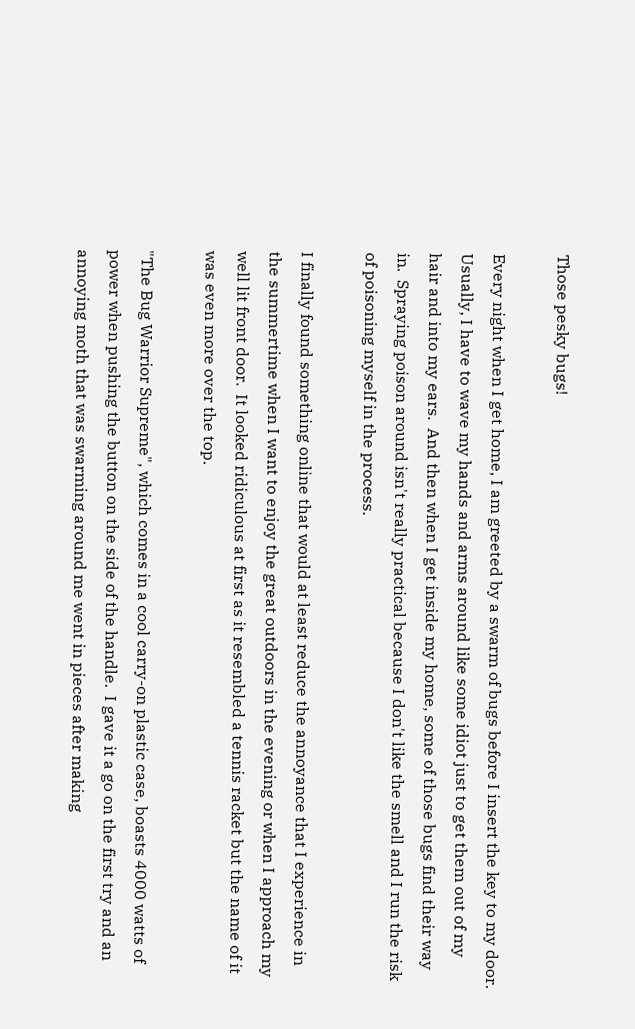Those pesky bugs!

Every night when I get home, I am greeted by a swarm of bugs before I insert the key to my door.  Usually, I have to wave my hands and arms around like some idiot just to get them out of my hair and into my ears.  And then when I get inside my home, some of those bugs find their way in.  Spraying poison around isn't really practical because I don't like the smell and I run the risk of poisoning myself in the process.

I finally found something online that would at least reduce the annoyance that I experience in the summertime when I want to enjoy the great outdoors in the evening or when I approach my well lit front door.  It looked ridiculous at first as it resembled a tennis racket but the name of it was even more over the top.

"The Bug Warrior Supreme", which comes in a cool carry-on plastic case, boasts 4000 watts of power when pushing the button on the side of the handle.  I gave it a go on the first try and an annoying moth that was swarming around me went in pieces after making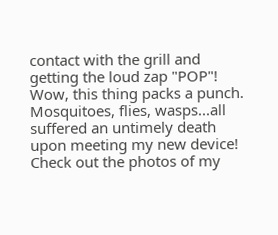contact with the grill and getting the loud zap "POP"!  Wow, this thing packs a punch.  Mosquitoes, flies, wasps...all suffered an untimely death upon meeting my new device!  Check out the photos of my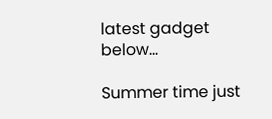latest gadget below...

Summer time just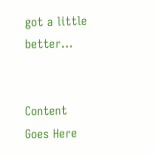got a little better...


Content Goes Here